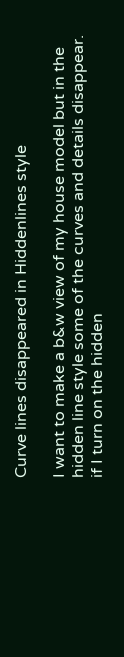Curve lines disappeared in Hiddenlines style

I want to make a b&w view of my house model but in the hidden line style some of the curves and details disappear. if I turn on the hidden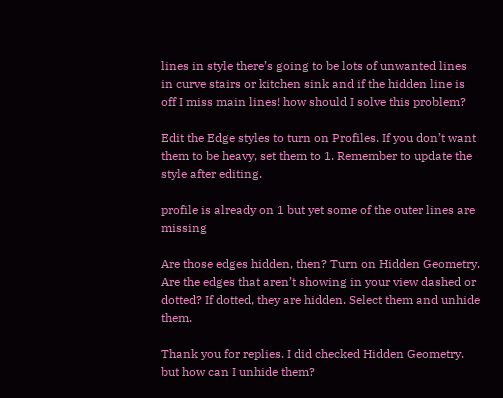lines in style there’s going to be lots of unwanted lines in curve stairs or kitchen sink and if the hidden line is off I miss main lines! how should I solve this problem?

Edit the Edge styles to turn on Profiles. If you don’t want them to be heavy, set them to 1. Remember to update the style after editing.

profile is already on 1 but yet some of the outer lines are missing

Are those edges hidden, then? Turn on Hidden Geometry. Are the edges that aren’t showing in your view dashed or dotted? If dotted, they are hidden. Select them and unhide them.

Thank you for replies. I did checked Hidden Geometry. but how can I unhide them?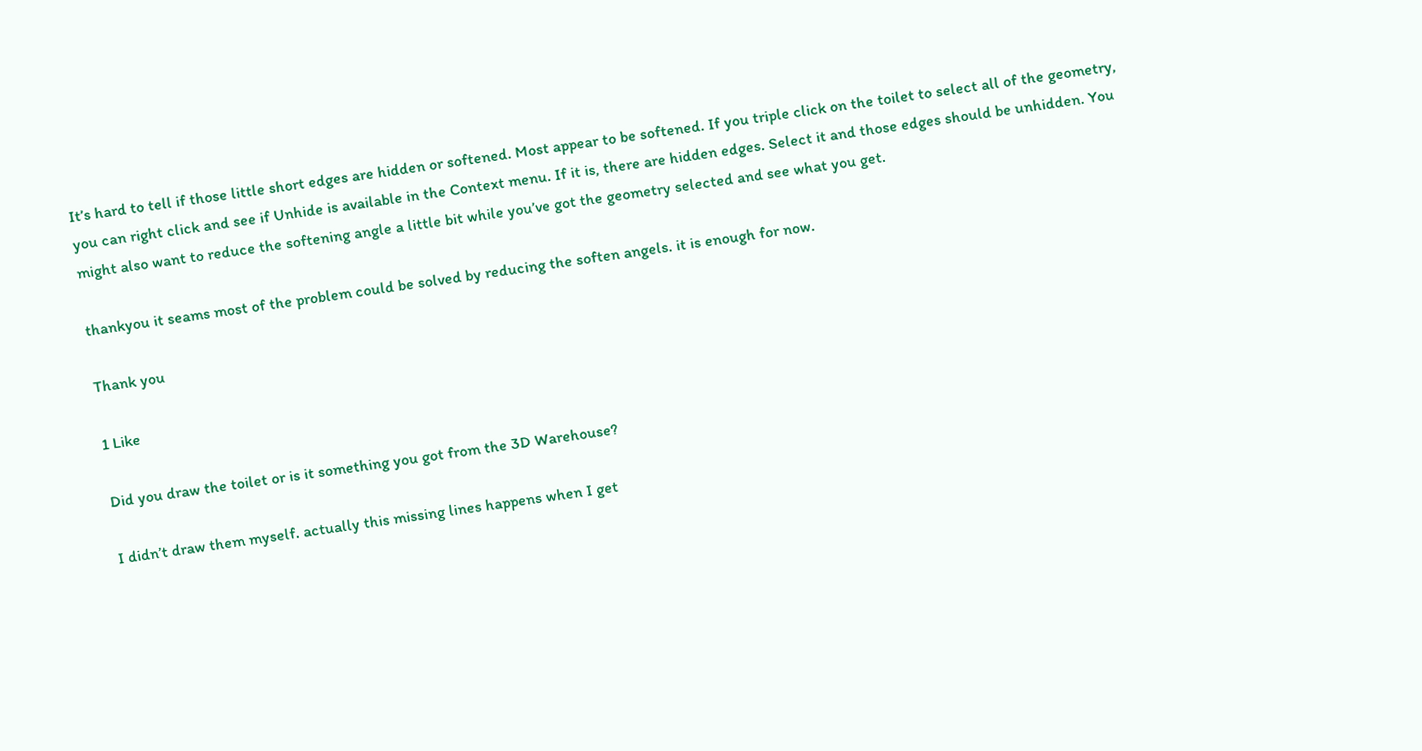It’s hard to tell if those little short edges are hidden or softened. Most appear to be softened. If you triple click on the toilet to select all of the geometry, you can right click and see if Unhide is available in the Context menu. If it is, there are hidden edges. Select it and those edges should be unhidden. You might also want to reduce the softening angle a little bit while you’ve got the geometry selected and see what you get.

thankyou it seams most of the problem could be solved by reducing the soften angels. it is enough for now.

Thank you

1 Like

Did you draw the toilet or is it something you got from the 3D Warehouse?

I didn’t draw them myself. actually this missing lines happens when I get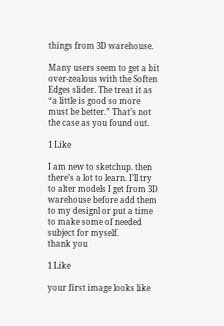things from 3D warehouse.

Many users seem to get a bit over-zealous with the Soften Edges slider. The treat it as “a little is good so more must be better.” That’s not the case as you found out.

1 Like

I am new to sketchup. then there’s a lot to learn. I’ll try to alter models I get from 3D warehouse before add them to my designl or put a time to make some of needed subject for myself.
thank you

1 Like

your first image looks like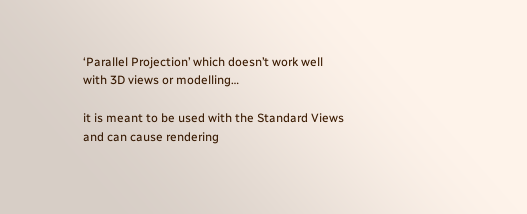‘Parallel Projection’ which doesn’t work well with 3D views or modelling…

it is meant to be used with the Standard Views and can cause rendering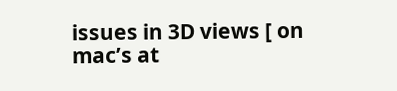issues in 3D views [ on mac’s at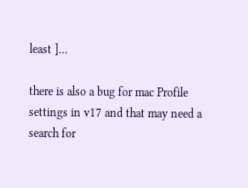least ]…

there is also a bug for mac Profile settings in v17 and that may need a search for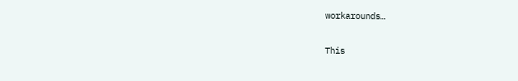workarounds…


This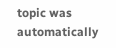topic was automatically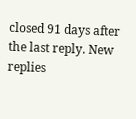closed 91 days after the last reply. New replies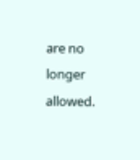are no longer allowed.